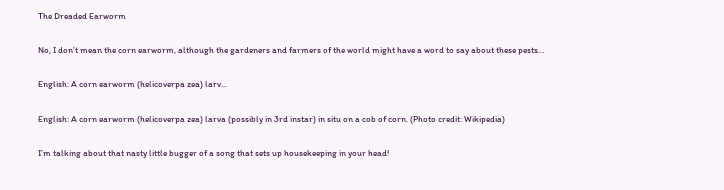The Dreaded Earworm

No, I don’t mean the corn earworm, although the gardeners and farmers of the world might have a word to say about these pests…

English: A corn earworm (helicoverpa zea) larv...

English: A corn earworm (helicoverpa zea) larva (possibly in 3rd instar) in situ on a cob of corn. (Photo credit: Wikipedia)

I’m talking about that nasty little bugger of a song that sets up housekeeping in your head!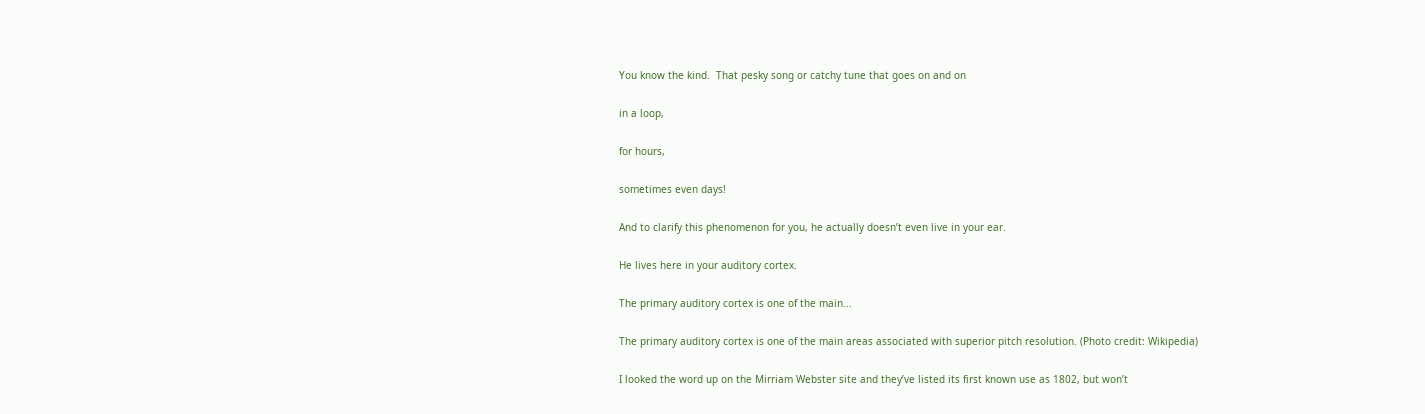You know the kind.  That pesky song or catchy tune that goes on and on

in a loop,

for hours,

sometimes even days!

And to clarify this phenomenon for you, he actually doesn’t even live in your ear.

He lives here in your auditory cortex.

The primary auditory cortex is one of the main...

The primary auditory cortex is one of the main areas associated with superior pitch resolution. (Photo credit: Wikipedia)

I looked the word up on the Mirriam Webster site and they’ve listed its first known use as 1802, but won’t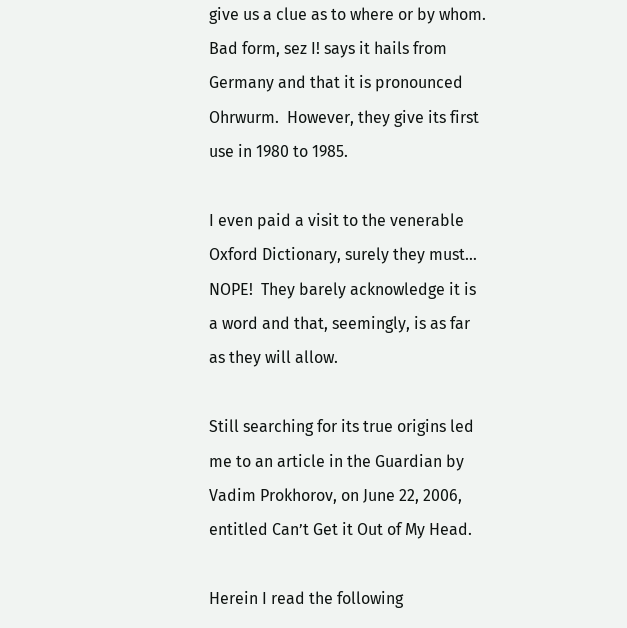give us a clue as to where or by whom.  Bad form, sez I! says it hails from Germany and that it is pronounced Ohrwurm.  However, they give its first use in 1980 to 1985.

I even paid a visit to the venerable Oxford Dictionary, surely they must…  NOPE!  They barely acknowledge it is a word and that, seemingly, is as far as they will allow.

Still searching for its true origins led me to an article in the Guardian by Vadim Prokhorov, on June 22, 2006, entitled Can’t Get it Out of My Head.

Herein I read the following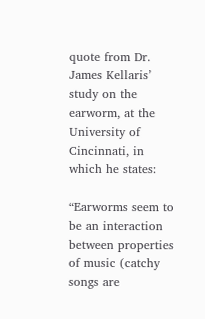quote from Dr. James Kellaris’ study on the earworm, at the University of Cincinnati, in which he states:

“Earworms seem to be an interaction between properties of music (catchy songs are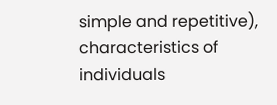simple and repetitive), characteristics of individuals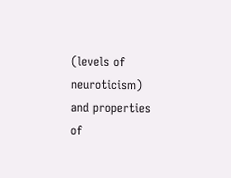(levels of neuroticism) and properties of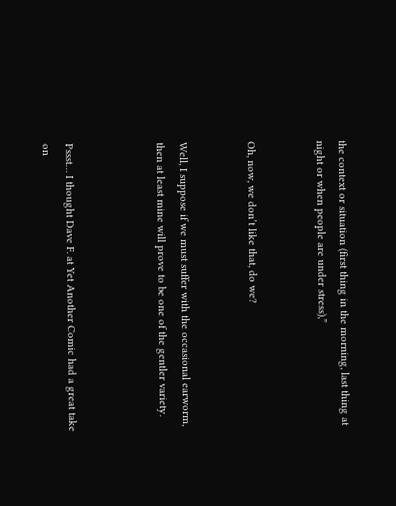the context or situation (first thing in the morning, last thing at night or when people are under stress),”


Oh, now, we don’t like that, do we?


Well, I suppose if we must suffer with the occasional earworm, then at least mine will prove to be one of the gentler variety.



Pssst… I thought Dave F. at Yet Another Comic had a great take on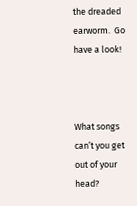the dreaded earworm.  Go have a look!



What songs can’t you get out of your head?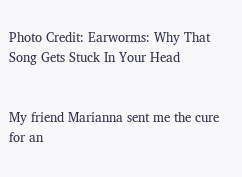Photo Credit: Earworms: Why That Song Gets Stuck In Your Head


My friend Marianna sent me the cure for an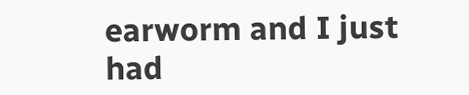earworm and I just had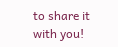to share it with you!